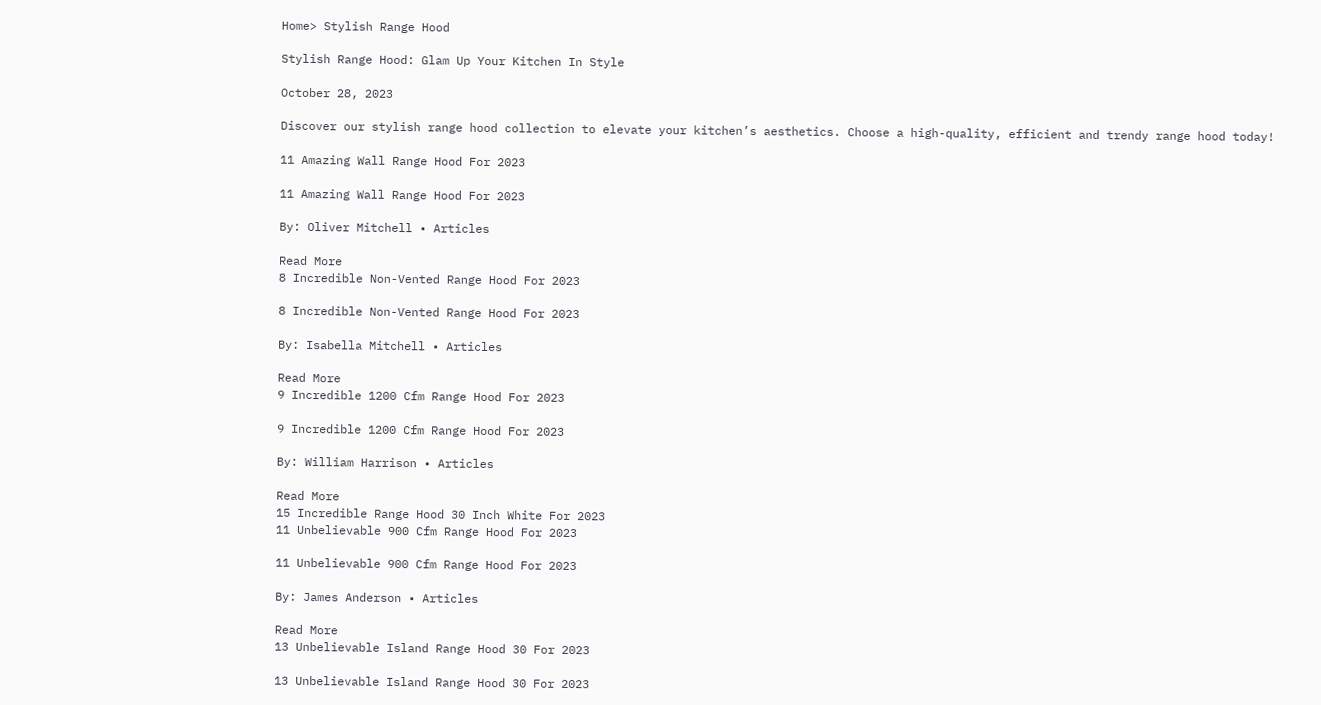Home> Stylish Range Hood

Stylish Range Hood: Glam Up Your Kitchen In Style

October 28, 2023

Discover our stylish range hood collection to elevate your kitchen’s aesthetics. Choose a high-quality, efficient and trendy range hood today!

11 Amazing Wall Range Hood For 2023

11 Amazing Wall Range Hood For 2023

By: Oliver Mitchell • Articles

Read More
8 Incredible Non-Vented Range Hood For 2023

8 Incredible Non-Vented Range Hood For 2023

By: Isabella Mitchell • Articles

Read More
9 Incredible 1200 Cfm Range Hood For 2023

9 Incredible 1200 Cfm Range Hood For 2023

By: William Harrison • Articles

Read More
15 Incredible Range Hood 30 Inch White For 2023
11 Unbelievable 900 Cfm Range Hood For 2023

11 Unbelievable 900 Cfm Range Hood For 2023

By: James Anderson • Articles

Read More
13 Unbelievable Island Range Hood 30 For 2023

13 Unbelievable Island Range Hood 30 For 2023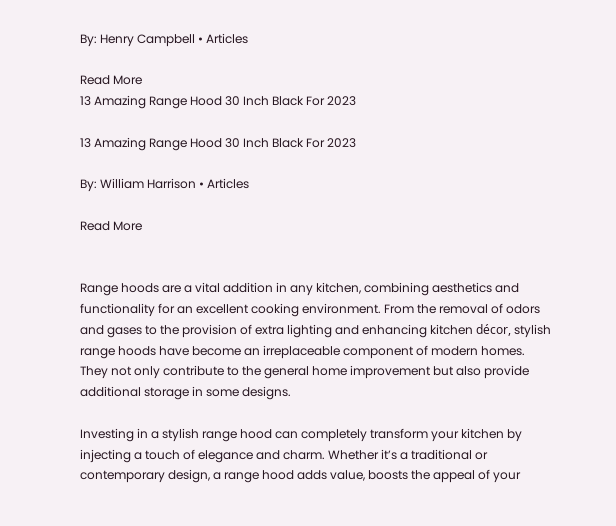By: Henry Campbell • Articles

Read More
13 Amazing Range Hood 30 Inch Black For 2023

13 Amazing Range Hood 30 Inch Black For 2023

By: William Harrison • Articles

Read More


Range hoods are a vital addition in any kitchen, combining aesthetics and functionality for an excellent cooking environment. From the removal of odors and gases to the provision of extra lighting and enhancing kitchen décor, stylish range hoods have become an irreplaceable component of modern homes. They not only contribute to the general home improvement but also provide additional storage in some designs.

Investing in a stylish range hood can completely transform your kitchen by injecting a touch of elegance and charm. Whether it’s a traditional or contemporary design, a range hood adds value, boosts the appeal of your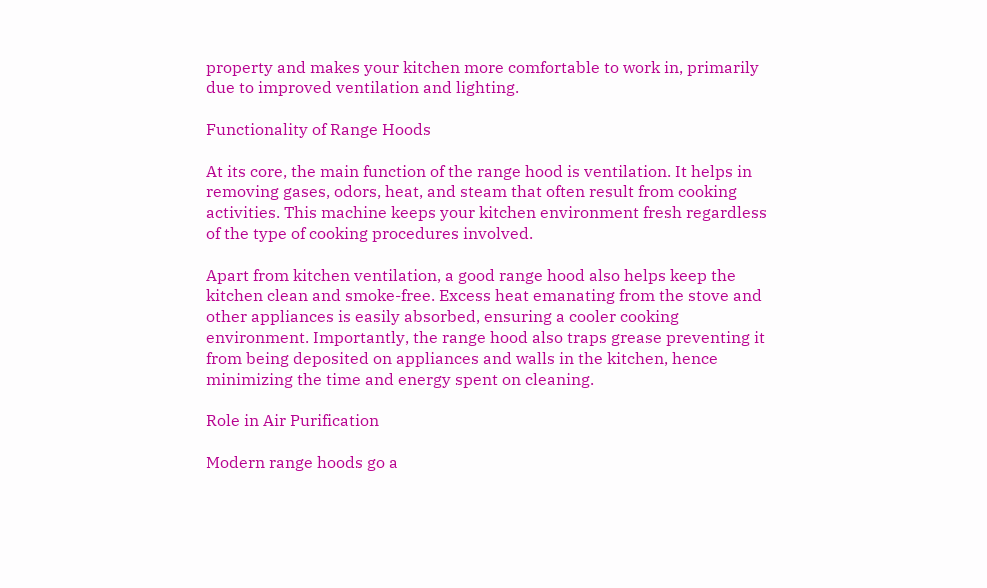property and makes your kitchen more comfortable to work in, primarily due to improved ventilation and lighting.

Functionality of Range Hoods

At its core, the main function of the range hood is ventilation. It helps in removing gases, odors, heat, and steam that often result from cooking activities. This machine keeps your kitchen environment fresh regardless of the type of cooking procedures involved.

Apart from kitchen ventilation, a good range hood also helps keep the kitchen clean and smoke-free. Excess heat emanating from the stove and other appliances is easily absorbed, ensuring a cooler cooking environment. Importantly, the range hood also traps grease preventing it from being deposited on appliances and walls in the kitchen, hence minimizing the time and energy spent on cleaning.

Role in Air Purification

Modern range hoods go a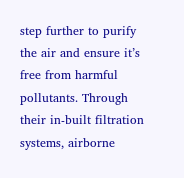step further to purify the air and ensure it’s free from harmful pollutants. Through their in-built filtration systems, airborne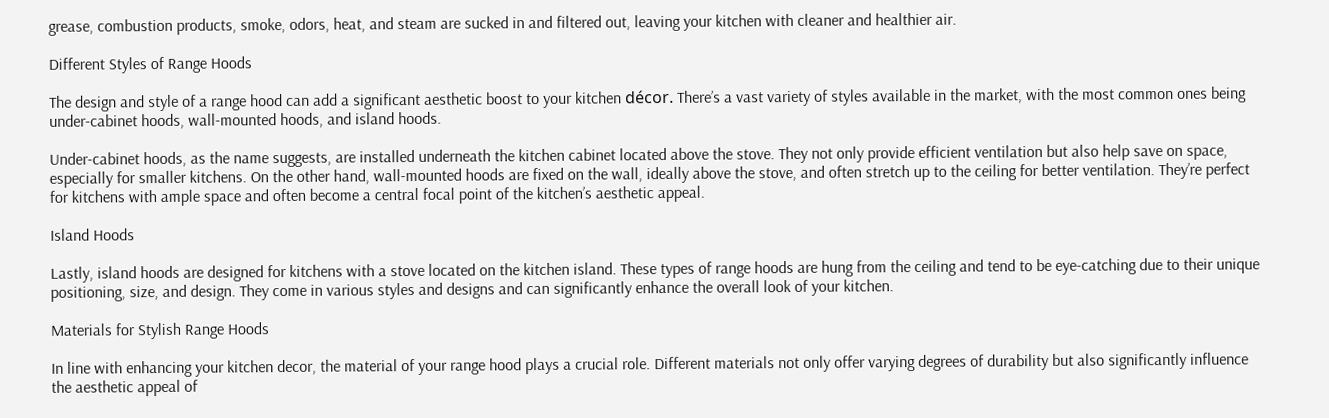grease, combustion products, smoke, odors, heat, and steam are sucked in and filtered out, leaving your kitchen with cleaner and healthier air.

Different Styles of Range Hoods

The design and style of a range hood can add a significant aesthetic boost to your kitchen décor. There’s a vast variety of styles available in the market, with the most common ones being under-cabinet hoods, wall-mounted hoods, and island hoods.

Under-cabinet hoods, as the name suggests, are installed underneath the kitchen cabinet located above the stove. They not only provide efficient ventilation but also help save on space, especially for smaller kitchens. On the other hand, wall-mounted hoods are fixed on the wall, ideally above the stove, and often stretch up to the ceiling for better ventilation. They’re perfect for kitchens with ample space and often become a central focal point of the kitchen’s aesthetic appeal.

Island Hoods

Lastly, island hoods are designed for kitchens with a stove located on the kitchen island. These types of range hoods are hung from the ceiling and tend to be eye-catching due to their unique positioning, size, and design. They come in various styles and designs and can significantly enhance the overall look of your kitchen.

Materials for Stylish Range Hoods

In line with enhancing your kitchen decor, the material of your range hood plays a crucial role. Different materials not only offer varying degrees of durability but also significantly influence the aesthetic appeal of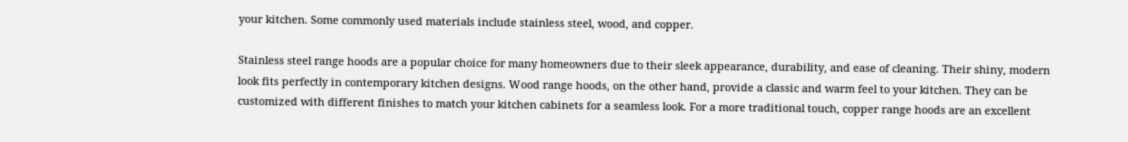your kitchen. Some commonly used materials include stainless steel, wood, and copper.

Stainless steel range hoods are a popular choice for many homeowners due to their sleek appearance, durability, and ease of cleaning. Their shiny, modern look fits perfectly in contemporary kitchen designs. Wood range hoods, on the other hand, provide a classic and warm feel to your kitchen. They can be customized with different finishes to match your kitchen cabinets for a seamless look. For a more traditional touch, copper range hoods are an excellent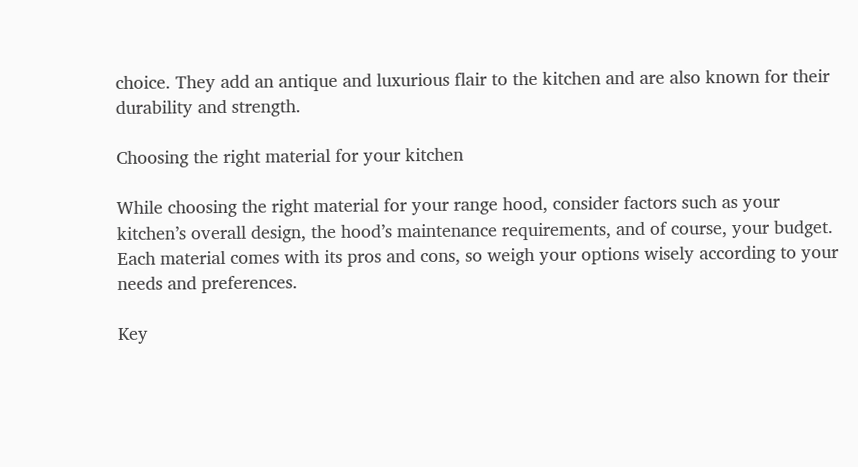choice. They add an antique and luxurious flair to the kitchen and are also known for their durability and strength.

Choosing the right material for your kitchen

While choosing the right material for your range hood, consider factors such as your kitchen’s overall design, the hood’s maintenance requirements, and of course, your budget. Each material comes with its pros and cons, so weigh your options wisely according to your needs and preferences.

Key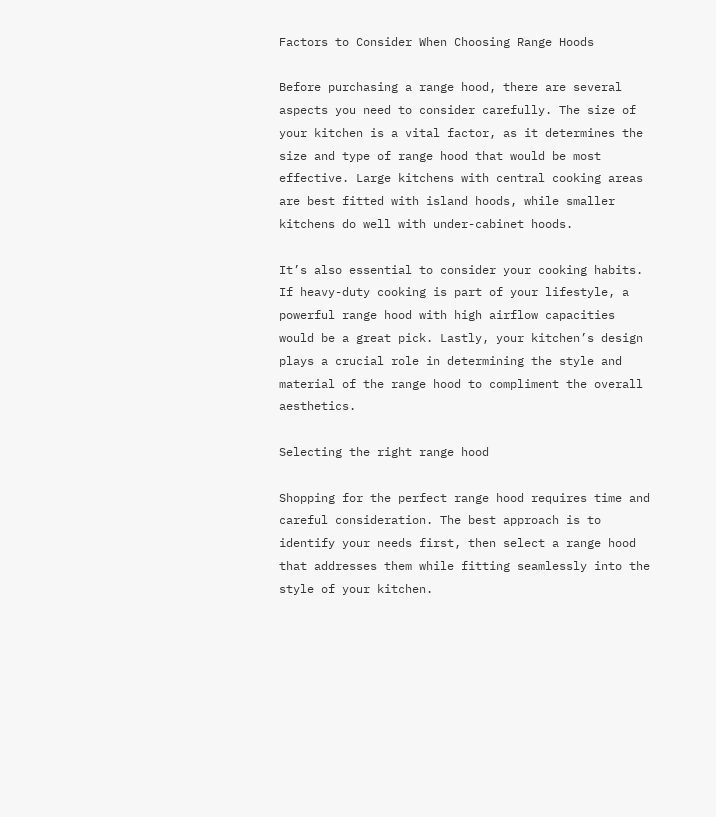Factors to Consider When Choosing Range Hoods

Before purchasing a range hood, there are several aspects you need to consider carefully. The size of your kitchen is a vital factor, as it determines the size and type of range hood that would be most effective. Large kitchens with central cooking areas are best fitted with island hoods, while smaller kitchens do well with under-cabinet hoods.

It’s also essential to consider your cooking habits. If heavy-duty cooking is part of your lifestyle, a powerful range hood with high airflow capacities would be a great pick. Lastly, your kitchen’s design plays a crucial role in determining the style and material of the range hood to compliment the overall aesthetics.

Selecting the right range hood

Shopping for the perfect range hood requires time and careful consideration. The best approach is to identify your needs first, then select a range hood that addresses them while fitting seamlessly into the style of your kitchen.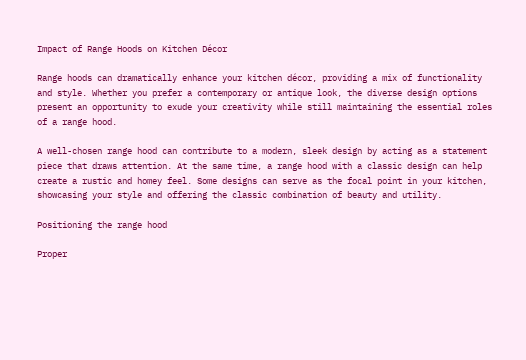Impact of Range Hoods on Kitchen Décor

Range hoods can dramatically enhance your kitchen décor, providing a mix of functionality and style. Whether you prefer a contemporary or antique look, the diverse design options present an opportunity to exude your creativity while still maintaining the essential roles of a range hood.

A well-chosen range hood can contribute to a modern, sleek design by acting as a statement piece that draws attention. At the same time, a range hood with a classic design can help create a rustic and homey feel. Some designs can serve as the focal point in your kitchen, showcasing your style and offering the classic combination of beauty and utility.

Positioning the range hood

Proper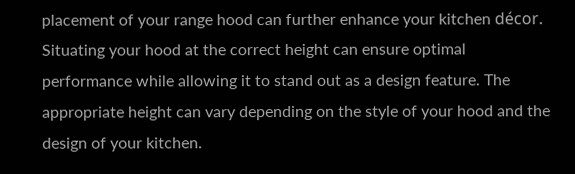placement of your range hood can further enhance your kitchen décor. Situating your hood at the correct height can ensure optimal performance while allowing it to stand out as a design feature. The appropriate height can vary depending on the style of your hood and the design of your kitchen.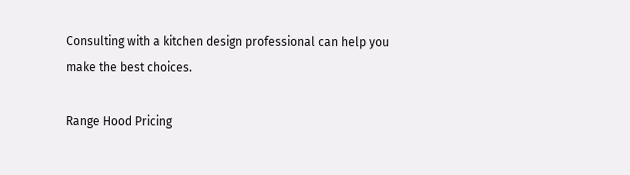Consulting with a kitchen design professional can help you make the best choices.

Range Hood Pricing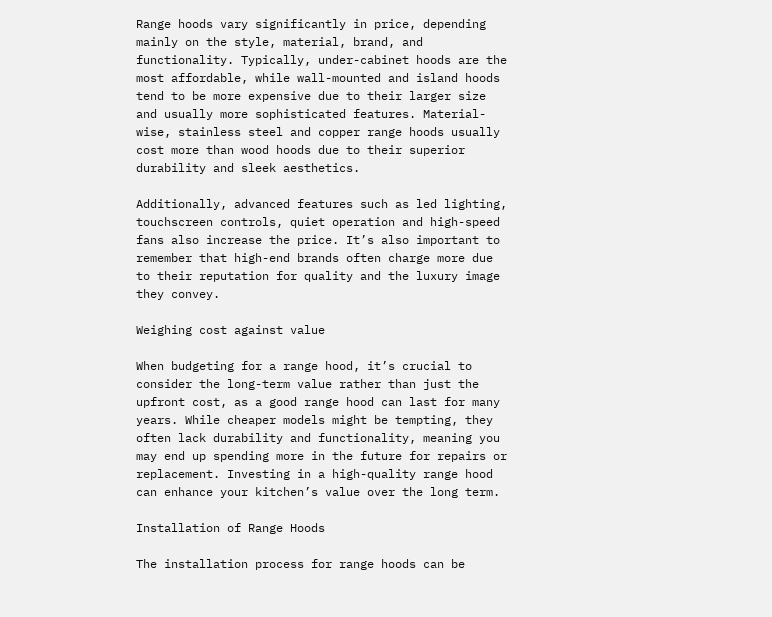Range hoods vary significantly in price, depending mainly on the style, material, brand, and functionality. Typically, under-cabinet hoods are the most affordable, while wall-mounted and island hoods tend to be more expensive due to their larger size and usually more sophisticated features. Material-wise, stainless steel and copper range hoods usually cost more than wood hoods due to their superior durability and sleek aesthetics.

Additionally, advanced features such as led lighting, touchscreen controls, quiet operation and high-speed fans also increase the price. It’s also important to remember that high-end brands often charge more due to their reputation for quality and the luxury image they convey.

Weighing cost against value

When budgeting for a range hood, it’s crucial to consider the long-term value rather than just the upfront cost, as a good range hood can last for many years. While cheaper models might be tempting, they often lack durability and functionality, meaning you may end up spending more in the future for repairs or replacement. Investing in a high-quality range hood can enhance your kitchen’s value over the long term.

Installation of Range Hoods

The installation process for range hoods can be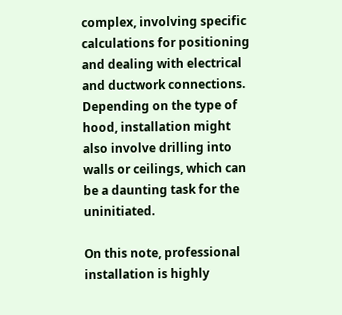complex, involving specific calculations for positioning and dealing with electrical and ductwork connections. Depending on the type of hood, installation might also involve drilling into walls or ceilings, which can be a daunting task for the uninitiated.

On this note, professional installation is highly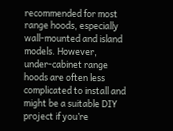recommended for most range hoods, especially wall-mounted and island models. However, under-cabinet range hoods are often less complicated to install and might be a suitable DIY project if you’re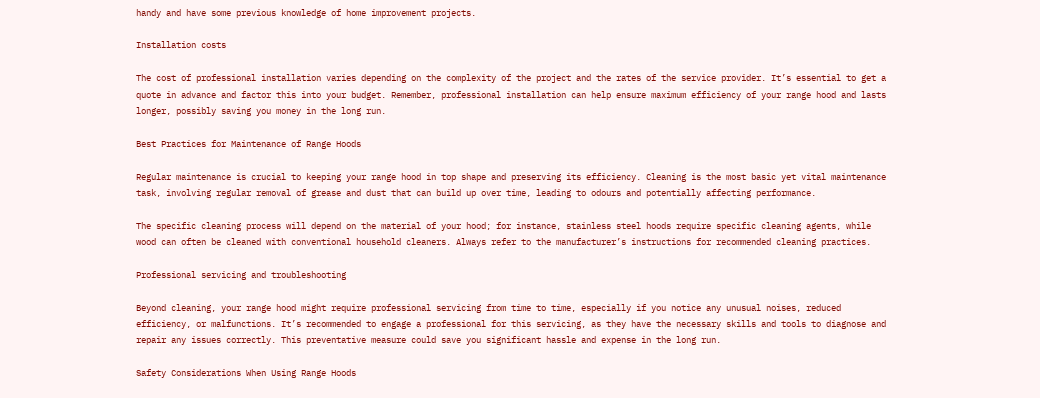handy and have some previous knowledge of home improvement projects.

Installation costs

The cost of professional installation varies depending on the complexity of the project and the rates of the service provider. It’s essential to get a quote in advance and factor this into your budget. Remember, professional installation can help ensure maximum efficiency of your range hood and lasts longer, possibly saving you money in the long run.

Best Practices for Maintenance of Range Hoods

Regular maintenance is crucial to keeping your range hood in top shape and preserving its efficiency. Cleaning is the most basic yet vital maintenance task, involving regular removal of grease and dust that can build up over time, leading to odours and potentially affecting performance.

The specific cleaning process will depend on the material of your hood; for instance, stainless steel hoods require specific cleaning agents, while wood can often be cleaned with conventional household cleaners. Always refer to the manufacturer’s instructions for recommended cleaning practices.

Professional servicing and troubleshooting

Beyond cleaning, your range hood might require professional servicing from time to time, especially if you notice any unusual noises, reduced efficiency, or malfunctions. It’s recommended to engage a professional for this servicing, as they have the necessary skills and tools to diagnose and repair any issues correctly. This preventative measure could save you significant hassle and expense in the long run.

Safety Considerations When Using Range Hoods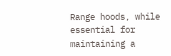Range hoods, while essential for maintaining a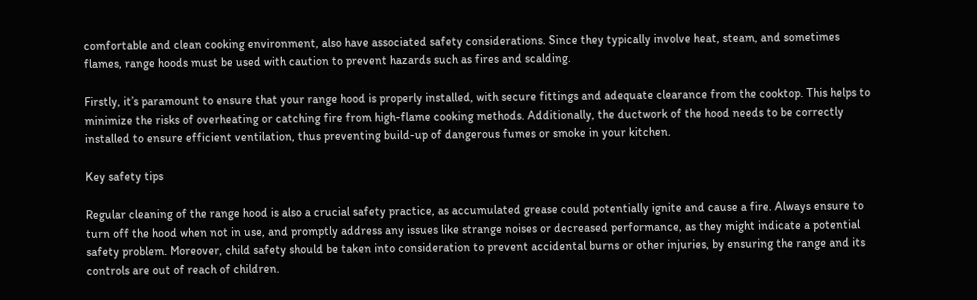comfortable and clean cooking environment, also have associated safety considerations. Since they typically involve heat, steam, and sometimes flames, range hoods must be used with caution to prevent hazards such as fires and scalding.

Firstly, it’s paramount to ensure that your range hood is properly installed, with secure fittings and adequate clearance from the cooktop. This helps to minimize the risks of overheating or catching fire from high-flame cooking methods. Additionally, the ductwork of the hood needs to be correctly installed to ensure efficient ventilation, thus preventing build-up of dangerous fumes or smoke in your kitchen.

Key safety tips

Regular cleaning of the range hood is also a crucial safety practice, as accumulated grease could potentially ignite and cause a fire. Always ensure to turn off the hood when not in use, and promptly address any issues like strange noises or decreased performance, as they might indicate a potential safety problem. Moreover, child safety should be taken into consideration to prevent accidental burns or other injuries, by ensuring the range and its controls are out of reach of children.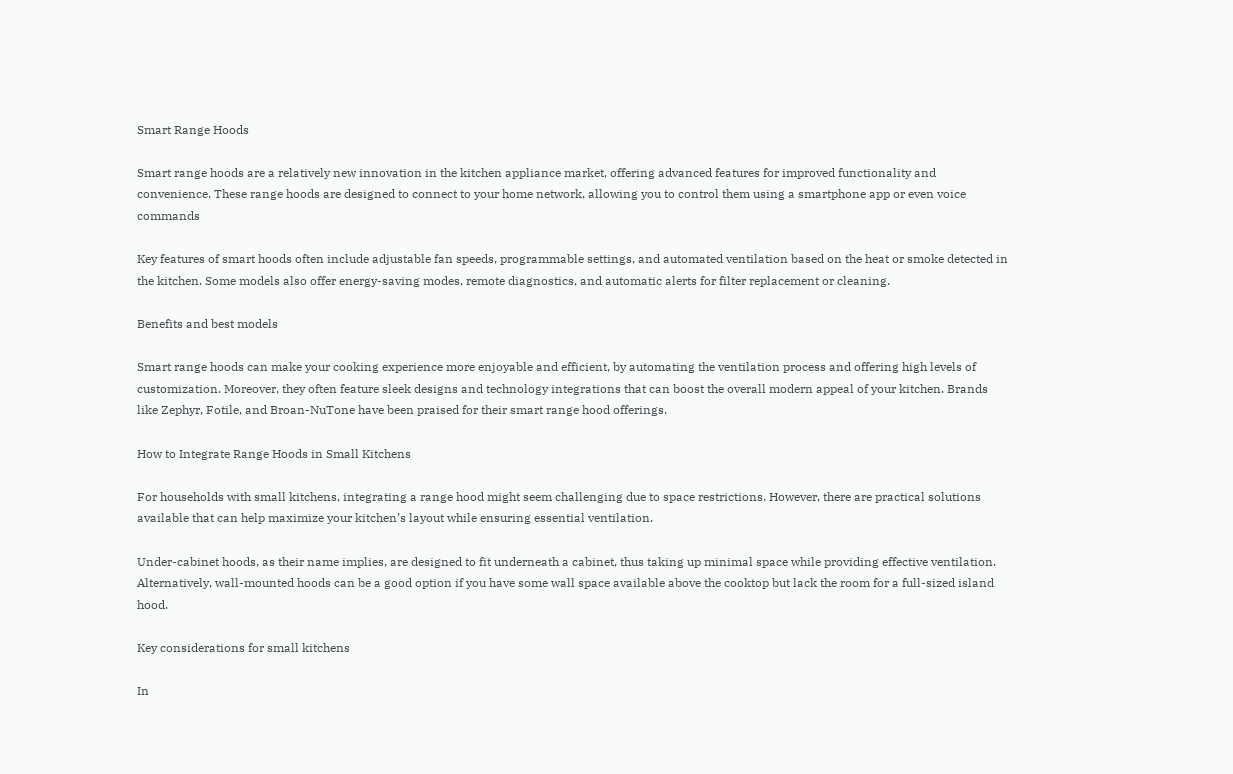Smart Range Hoods

Smart range hoods are a relatively new innovation in the kitchen appliance market, offering advanced features for improved functionality and convenience. These range hoods are designed to connect to your home network, allowing you to control them using a smartphone app or even voice commands

Key features of smart hoods often include adjustable fan speeds, programmable settings, and automated ventilation based on the heat or smoke detected in the kitchen. Some models also offer energy-saving modes, remote diagnostics, and automatic alerts for filter replacement or cleaning.

Benefits and best models

Smart range hoods can make your cooking experience more enjoyable and efficient, by automating the ventilation process and offering high levels of customization. Moreover, they often feature sleek designs and technology integrations that can boost the overall modern appeal of your kitchen. Brands like Zephyr, Fotile, and Broan-NuTone have been praised for their smart range hood offerings.

How to Integrate Range Hoods in Small Kitchens

For households with small kitchens, integrating a range hood might seem challenging due to space restrictions. However, there are practical solutions available that can help maximize your kitchen’s layout while ensuring essential ventilation.

Under-cabinet hoods, as their name implies, are designed to fit underneath a cabinet, thus taking up minimal space while providing effective ventilation. Alternatively, wall-mounted hoods can be a good option if you have some wall space available above the cooktop but lack the room for a full-sized island hood.

Key considerations for small kitchens

In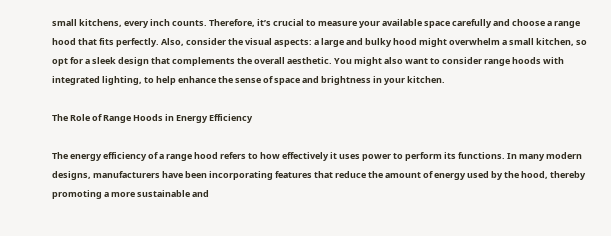small kitchens, every inch counts. Therefore, it’s crucial to measure your available space carefully and choose a range hood that fits perfectly. Also, consider the visual aspects: a large and bulky hood might overwhelm a small kitchen, so opt for a sleek design that complements the overall aesthetic. You might also want to consider range hoods with integrated lighting, to help enhance the sense of space and brightness in your kitchen.

The Role of Range Hoods in Energy Efficiency

The energy efficiency of a range hood refers to how effectively it uses power to perform its functions. In many modern designs, manufacturers have been incorporating features that reduce the amount of energy used by the hood, thereby promoting a more sustainable and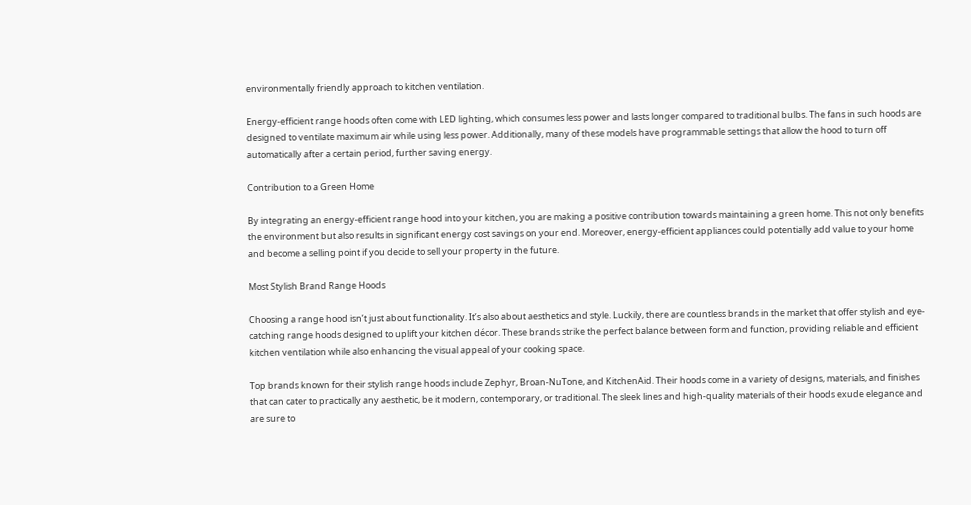environmentally friendly approach to kitchen ventilation.

Energy-efficient range hoods often come with LED lighting, which consumes less power and lasts longer compared to traditional bulbs. The fans in such hoods are designed to ventilate maximum air while using less power. Additionally, many of these models have programmable settings that allow the hood to turn off automatically after a certain period, further saving energy.

Contribution to a Green Home

By integrating an energy-efficient range hood into your kitchen, you are making a positive contribution towards maintaining a green home. This not only benefits the environment but also results in significant energy cost savings on your end. Moreover, energy-efficient appliances could potentially add value to your home and become a selling point if you decide to sell your property in the future.

Most Stylish Brand Range Hoods

Choosing a range hood isn’t just about functionality. It’s also about aesthetics and style. Luckily, there are countless brands in the market that offer stylish and eye-catching range hoods designed to uplift your kitchen décor. These brands strike the perfect balance between form and function, providing reliable and efficient kitchen ventilation while also enhancing the visual appeal of your cooking space.

Top brands known for their stylish range hoods include Zephyr, Broan-NuTone, and KitchenAid. Their hoods come in a variety of designs, materials, and finishes that can cater to practically any aesthetic, be it modern, contemporary, or traditional. The sleek lines and high-quality materials of their hoods exude elegance and are sure to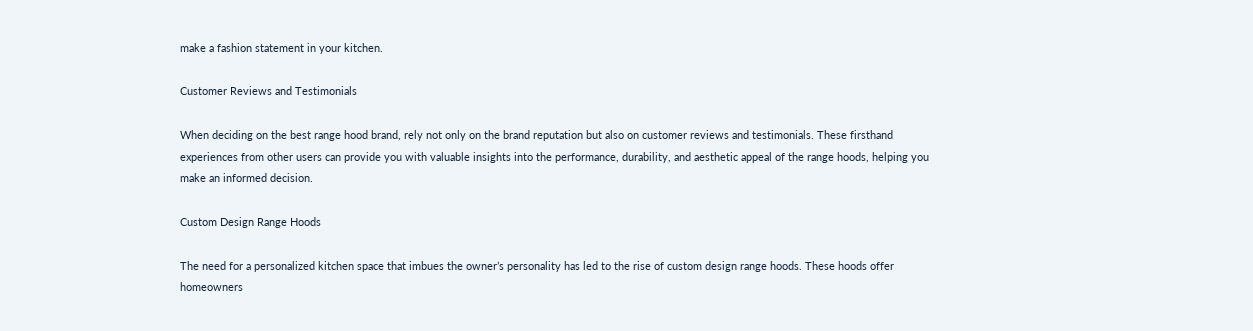make a fashion statement in your kitchen.

Customer Reviews and Testimonials

When deciding on the best range hood brand, rely not only on the brand reputation but also on customer reviews and testimonials. These firsthand experiences from other users can provide you with valuable insights into the performance, durability, and aesthetic appeal of the range hoods, helping you make an informed decision.

Custom Design Range Hoods

The need for a personalized kitchen space that imbues the owner’s personality has led to the rise of custom design range hoods. These hoods offer homeowners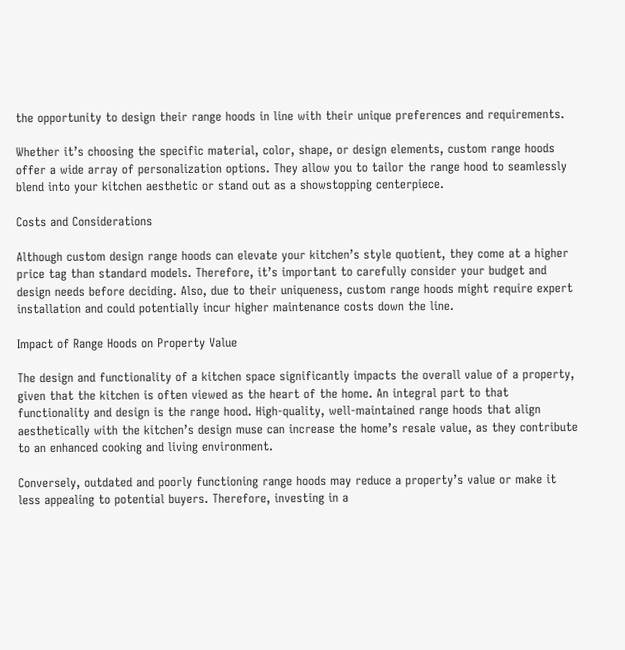the opportunity to design their range hoods in line with their unique preferences and requirements.

Whether it’s choosing the specific material, color, shape, or design elements, custom range hoods offer a wide array of personalization options. They allow you to tailor the range hood to seamlessly blend into your kitchen aesthetic or stand out as a showstopping centerpiece.

Costs and Considerations

Although custom design range hoods can elevate your kitchen’s style quotient, they come at a higher price tag than standard models. Therefore, it’s important to carefully consider your budget and design needs before deciding. Also, due to their uniqueness, custom range hoods might require expert installation and could potentially incur higher maintenance costs down the line.

Impact of Range Hoods on Property Value

The design and functionality of a kitchen space significantly impacts the overall value of a property, given that the kitchen is often viewed as the heart of the home. An integral part to that functionality and design is the range hood. High-quality, well-maintained range hoods that align aesthetically with the kitchen’s design muse can increase the home’s resale value, as they contribute to an enhanced cooking and living environment.

Conversely, outdated and poorly functioning range hoods may reduce a property’s value or make it less appealing to potential buyers. Therefore, investing in a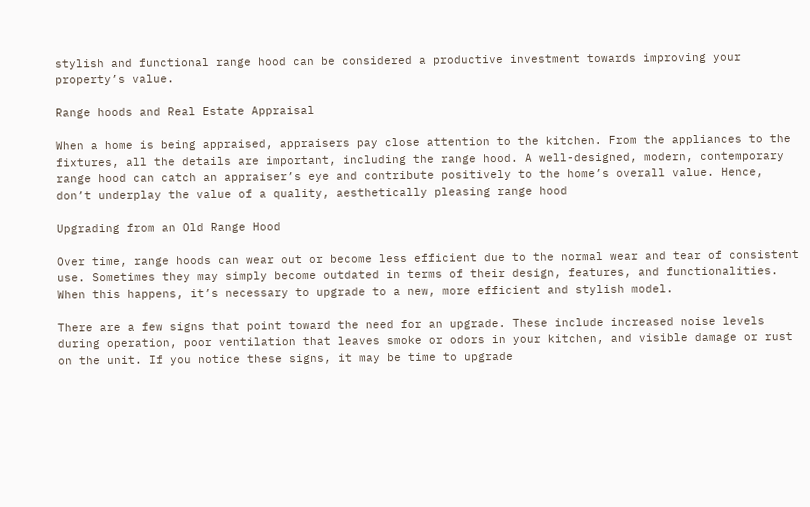stylish and functional range hood can be considered a productive investment towards improving your property’s value.

Range hoods and Real Estate Appraisal

When a home is being appraised, appraisers pay close attention to the kitchen. From the appliances to the fixtures, all the details are important, including the range hood. A well-designed, modern, contemporary range hood can catch an appraiser’s eye and contribute positively to the home’s overall value. Hence, don’t underplay the value of a quality, aesthetically pleasing range hood

Upgrading from an Old Range Hood

Over time, range hoods can wear out or become less efficient due to the normal wear and tear of consistent use. Sometimes they may simply become outdated in terms of their design, features, and functionalities. When this happens, it’s necessary to upgrade to a new, more efficient and stylish model.

There are a few signs that point toward the need for an upgrade. These include increased noise levels during operation, poor ventilation that leaves smoke or odors in your kitchen, and visible damage or rust on the unit. If you notice these signs, it may be time to upgrade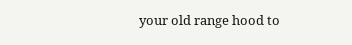your old range hood to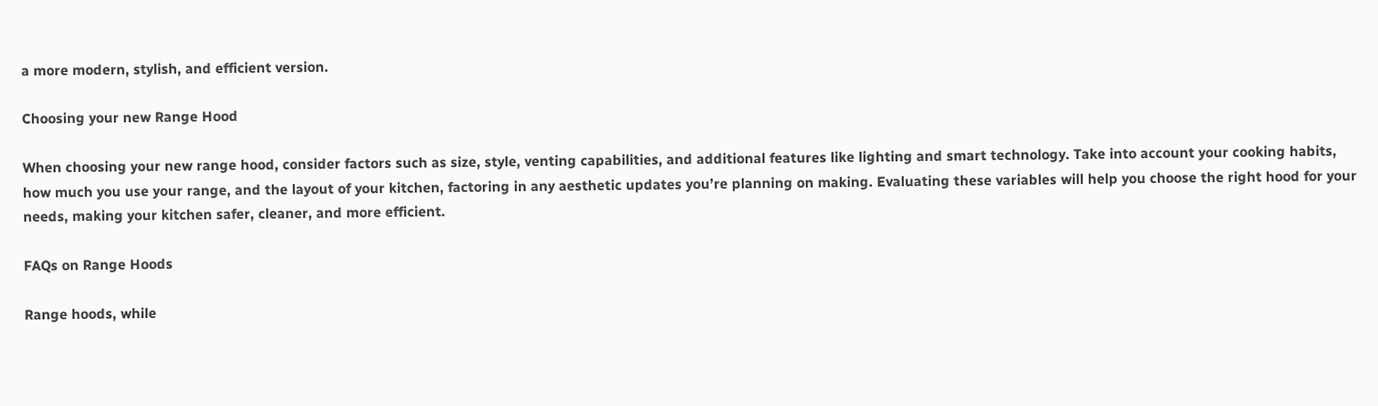a more modern, stylish, and efficient version.

Choosing your new Range Hood

When choosing your new range hood, consider factors such as size, style, venting capabilities, and additional features like lighting and smart technology. Take into account your cooking habits, how much you use your range, and the layout of your kitchen, factoring in any aesthetic updates you’re planning on making. Evaluating these variables will help you choose the right hood for your needs, making your kitchen safer, cleaner, and more efficient.

FAQs on Range Hoods

Range hoods, while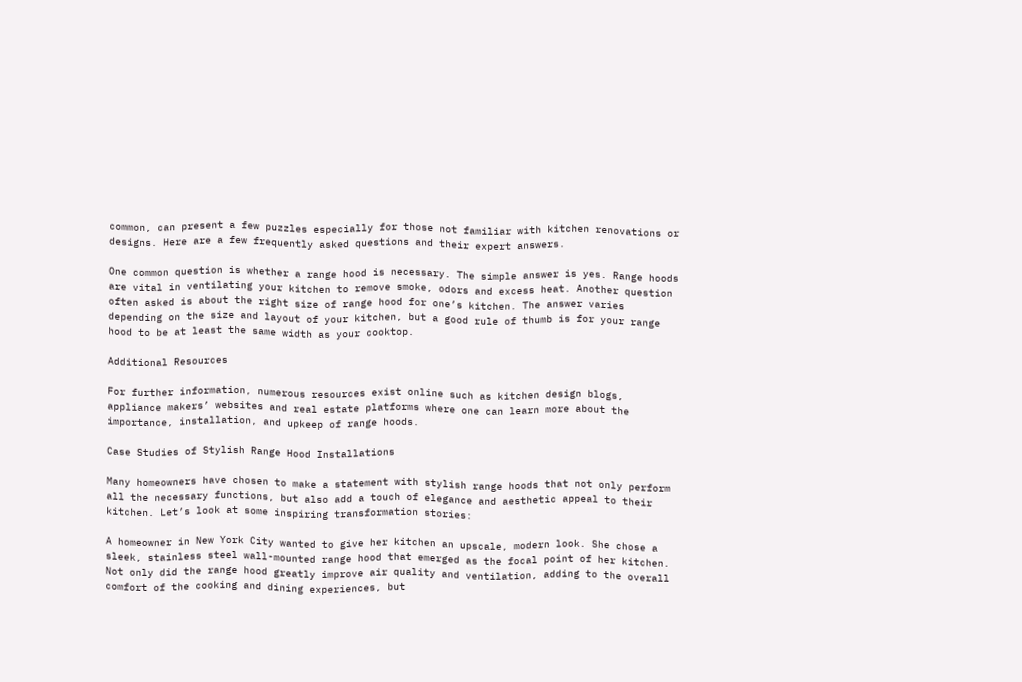common, can present a few puzzles especially for those not familiar with kitchen renovations or designs. Here are a few frequently asked questions and their expert answers.

One common question is whether a range hood is necessary. The simple answer is yes. Range hoods are vital in ventilating your kitchen to remove smoke, odors and excess heat. Another question often asked is about the right size of range hood for one’s kitchen. The answer varies depending on the size and layout of your kitchen, but a good rule of thumb is for your range hood to be at least the same width as your cooktop.

Additional Resources

For further information, numerous resources exist online such as kitchen design blogs, appliance makers’ websites and real estate platforms where one can learn more about the importance, installation, and upkeep of range hoods.

Case Studies of Stylish Range Hood Installations

Many homeowners have chosen to make a statement with stylish range hoods that not only perform all the necessary functions, but also add a touch of elegance and aesthetic appeal to their kitchen. Let’s look at some inspiring transformation stories:

A homeowner in New York City wanted to give her kitchen an upscale, modern look. She chose a sleek, stainless steel wall-mounted range hood that emerged as the focal point of her kitchen. Not only did the range hood greatly improve air quality and ventilation, adding to the overall comfort of the cooking and dining experiences, but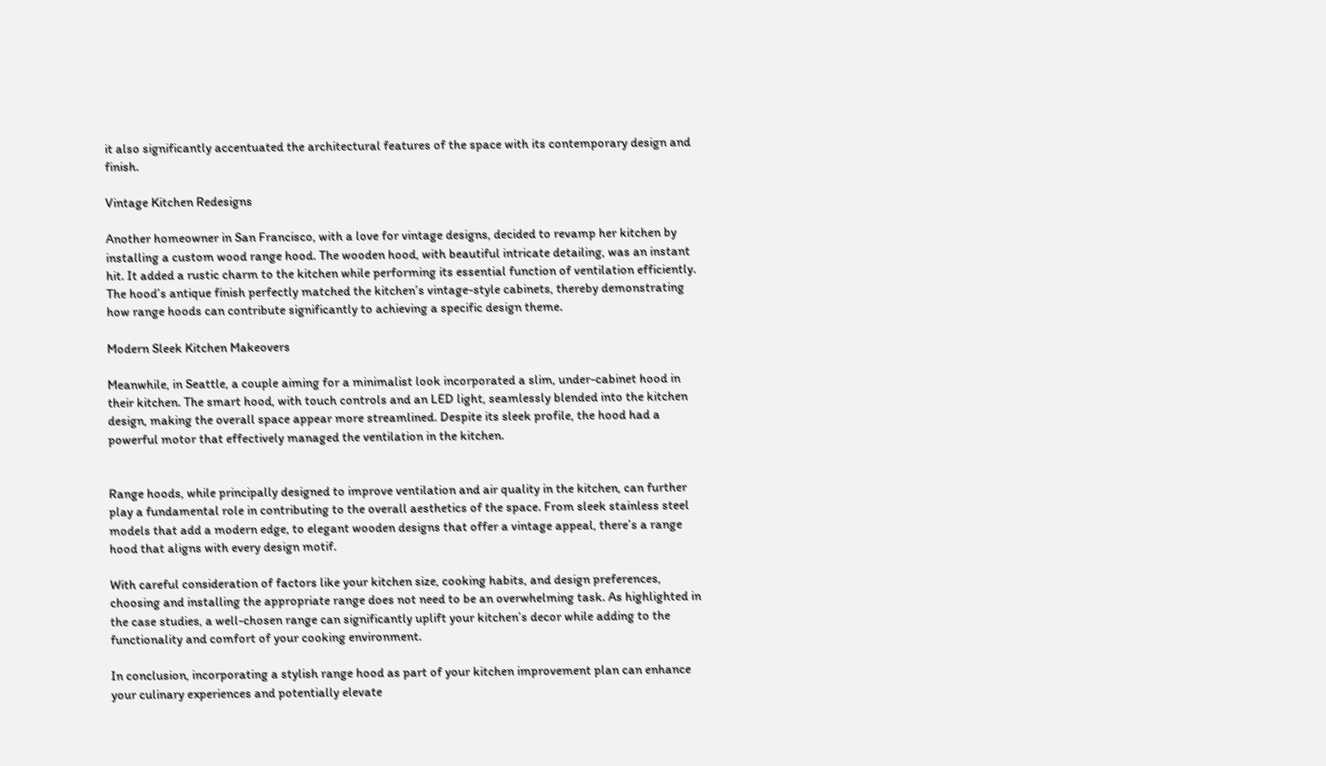it also significantly accentuated the architectural features of the space with its contemporary design and finish.

Vintage Kitchen Redesigns

Another homeowner in San Francisco, with a love for vintage designs, decided to revamp her kitchen by installing a custom wood range hood. The wooden hood, with beautiful intricate detailing, was an instant hit. It added a rustic charm to the kitchen while performing its essential function of ventilation efficiently. The hood’s antique finish perfectly matched the kitchen’s vintage-style cabinets, thereby demonstrating how range hoods can contribute significantly to achieving a specific design theme.

Modern Sleek Kitchen Makeovers

Meanwhile, in Seattle, a couple aiming for a minimalist look incorporated a slim, under-cabinet hood in their kitchen. The smart hood, with touch controls and an LED light, seamlessly blended into the kitchen design, making the overall space appear more streamlined. Despite its sleek profile, the hood had a powerful motor that effectively managed the ventilation in the kitchen.


Range hoods, while principally designed to improve ventilation and air quality in the kitchen, can further play a fundamental role in contributing to the overall aesthetics of the space. From sleek stainless steel models that add a modern edge, to elegant wooden designs that offer a vintage appeal, there’s a range hood that aligns with every design motif.

With careful consideration of factors like your kitchen size, cooking habits, and design preferences, choosing and installing the appropriate range does not need to be an overwhelming task. As highlighted in the case studies, a well-chosen range can significantly uplift your kitchen’s decor while adding to the functionality and comfort of your cooking environment.

In conclusion, incorporating a stylish range hood as part of your kitchen improvement plan can enhance your culinary experiences and potentially elevate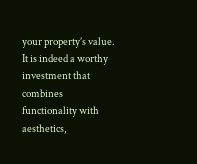your property’s value. It is indeed a worthy investment that combines functionality with aesthetics,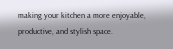making your kitchen a more enjoyable, productive, and stylish space.